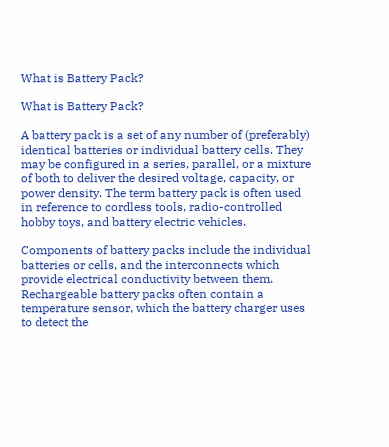What is Battery Pack?

What is Battery Pack?

A battery pack is a set of any number of (preferably) identical batteries or individual battery cells. They may be configured in a series, parallel, or a mixture of both to deliver the desired voltage, capacity, or power density. The term battery pack is often used in reference to cordless tools, radio-controlled hobby toys, and battery electric vehicles.

Components of battery packs include the individual batteries or cells, and the interconnects which provide electrical conductivity between them. Rechargeable battery packs often contain a temperature sensor, which the battery charger uses to detect the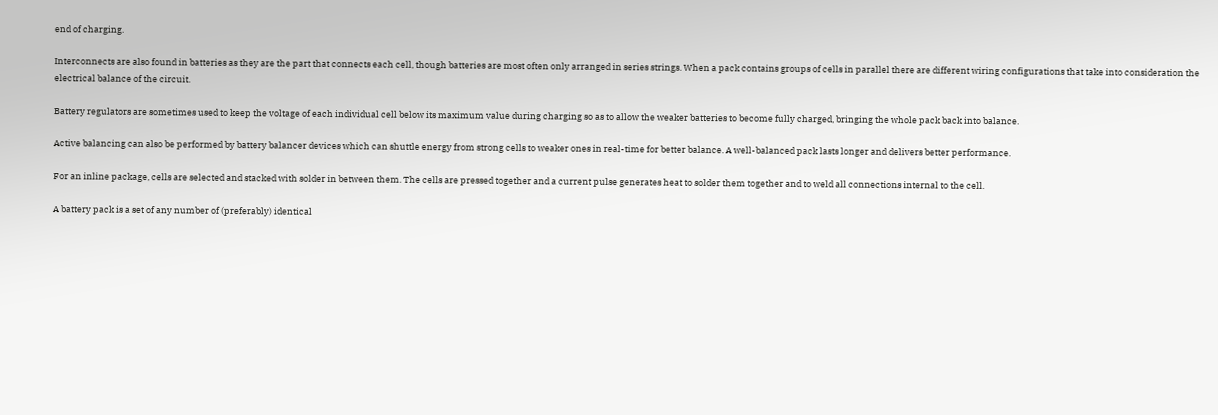end of charging.

Interconnects are also found in batteries as they are the part that connects each cell, though batteries are most often only arranged in series strings. When a pack contains groups of cells in parallel there are different wiring configurations that take into consideration the electrical balance of the circuit.

Battery regulators are sometimes used to keep the voltage of each individual cell below its maximum value during charging so as to allow the weaker batteries to become fully charged, bringing the whole pack back into balance.

Active balancing can also be performed by battery balancer devices which can shuttle energy from strong cells to weaker ones in real-time for better balance. A well-balanced pack lasts longer and delivers better performance.

For an inline package, cells are selected and stacked with solder in between them. The cells are pressed together and a current pulse generates heat to solder them together and to weld all connections internal to the cell.

A battery pack is a set of any number of (preferably) identical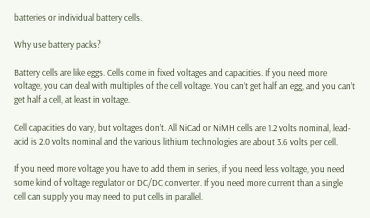batteries or individual battery cells.

Why use battery packs?

Battery cells are like eggs. Cells come in fixed voltages and capacities. If you need more voltage, you can deal with multiples of the cell voltage. You can’t get half an egg, and you can’t get half a cell, at least in voltage.

Cell capacities do vary, but voltages don’t. All NiCad or NiMH cells are 1.2 volts nominal, lead-acid is 2.0 volts nominal and the various lithium technologies are about 3.6 volts per cell.

If you need more voltage you have to add them in series, if you need less voltage, you need some kind of voltage regulator or DC/DC converter. If you need more current than a single cell can supply you may need to put cells in parallel.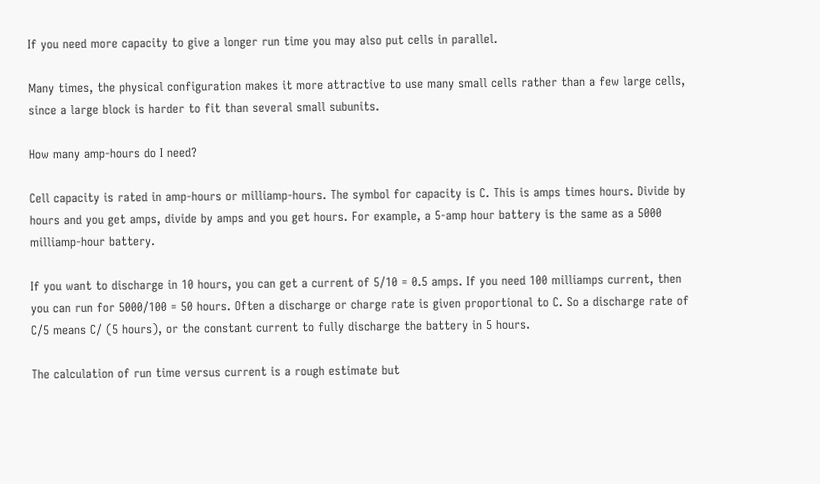If you need more capacity to give a longer run time you may also put cells in parallel.

Many times, the physical configuration makes it more attractive to use many small cells rather than a few large cells, since a large block is harder to fit than several small subunits.

How many amp-hours do I need?

Cell capacity is rated in amp-hours or milliamp-hours. The symbol for capacity is C. This is amps times hours. Divide by hours and you get amps, divide by amps and you get hours. For example, a 5-amp hour battery is the same as a 5000 milliamp-hour battery.

If you want to discharge in 10 hours, you can get a current of 5/10 = 0.5 amps. If you need 100 milliamps current, then you can run for 5000/100 = 50 hours. Often a discharge or charge rate is given proportional to C. So a discharge rate of C/5 means C/ (5 hours), or the constant current to fully discharge the battery in 5 hours.

The calculation of run time versus current is a rough estimate but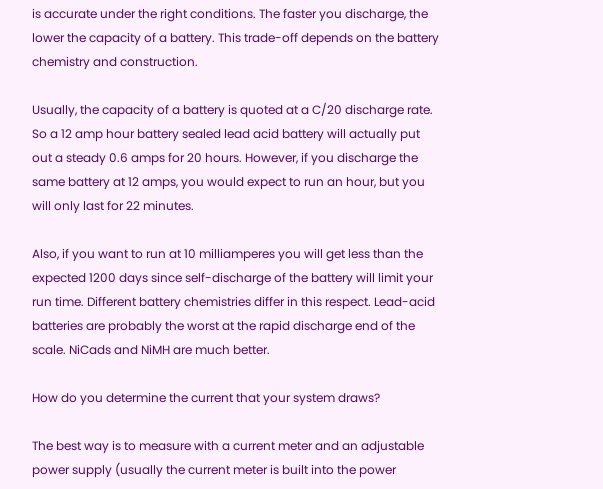is accurate under the right conditions. The faster you discharge, the lower the capacity of a battery. This trade-off depends on the battery chemistry and construction.

Usually, the capacity of a battery is quoted at a C/20 discharge rate. So a 12 amp hour battery sealed lead acid battery will actually put out a steady 0.6 amps for 20 hours. However, if you discharge the same battery at 12 amps, you would expect to run an hour, but you will only last for 22 minutes.

Also, if you want to run at 10 milliamperes you will get less than the expected 1200 days since self-discharge of the battery will limit your run time. Different battery chemistries differ in this respect. Lead-acid batteries are probably the worst at the rapid discharge end of the scale. NiCads and NiMH are much better.

How do you determine the current that your system draws?

The best way is to measure with a current meter and an adjustable power supply (usually the current meter is built into the power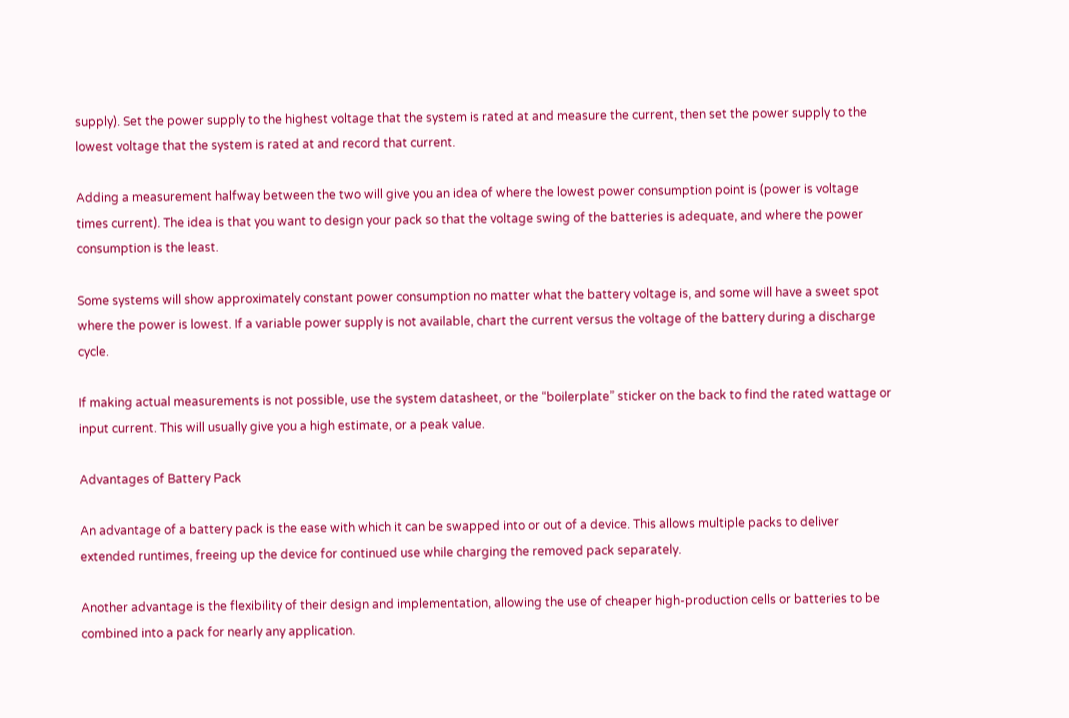supply). Set the power supply to the highest voltage that the system is rated at and measure the current, then set the power supply to the lowest voltage that the system is rated at and record that current.

Adding a measurement halfway between the two will give you an idea of where the lowest power consumption point is (power is voltage times current). The idea is that you want to design your pack so that the voltage swing of the batteries is adequate, and where the power consumption is the least.

Some systems will show approximately constant power consumption no matter what the battery voltage is, and some will have a sweet spot where the power is lowest. If a variable power supply is not available, chart the current versus the voltage of the battery during a discharge cycle.

If making actual measurements is not possible, use the system datasheet, or the “boilerplate” sticker on the back to find the rated wattage or input current. This will usually give you a high estimate, or a peak value.

Advantages of Battery Pack

An advantage of a battery pack is the ease with which it can be swapped into or out of a device. This allows multiple packs to deliver extended runtimes, freeing up the device for continued use while charging the removed pack separately.

Another advantage is the flexibility of their design and implementation, allowing the use of cheaper high-production cells or batteries to be combined into a pack for nearly any application.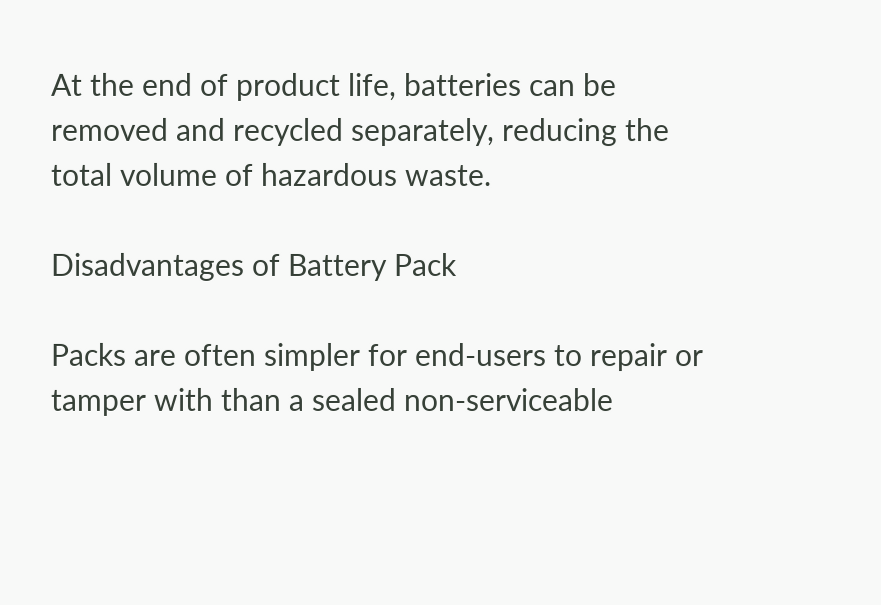At the end of product life, batteries can be removed and recycled separately, reducing the total volume of hazardous waste.

Disadvantages of Battery Pack

Packs are often simpler for end-users to repair or tamper with than a sealed non-serviceable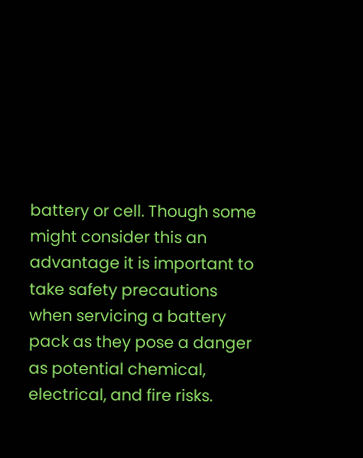battery or cell. Though some might consider this an advantage it is important to take safety precautions when servicing a battery pack as they pose a danger as potential chemical, electrical, and fire risks.